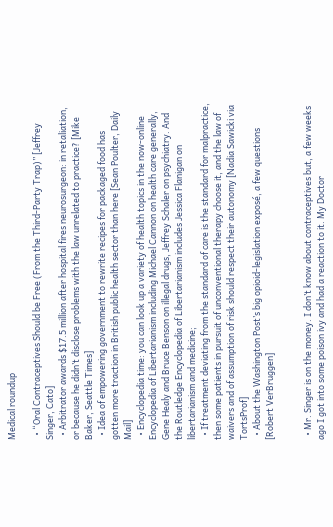Medical roundup

  • “Oral Contraceptives Should be Free (From the Third-Party Trap)” [Jeffrey Singer, Cato]
  • Arbitrator awards $17.5 million after hospital fires neurosurgeon: in retaliation, or because he didn’t disclose problems with the law unrelated to practice? [Mike Baker, Seattle Times]
  • Idea of empowering government to rewrite recipes for packaged food has gotten more traction in British public health sector than here [Sean Poulter, Daily Mail]
  • Encyclopedia time: you can look up a variety of health topics in the now-online Encyclopedia of Libertarianism including Michael Cannon on health care generally, Gene Healy and Bruce Benson on illegal drugs, Jeffrey Schaler on psychiatry. And the Routledge Encyclopedia of Libertarianism includes Jessica Flanigan on libertarianism and medicine;
  • If treatment deviating from the standard of care is the standard for malpractice, then some patients in pursuit of unconventional therapy choose it, and the law of waivers and of assumption of risk should respect their autonomy [Nadia Sawicki via TortsProf]
  • About the Washington Post’s big opioid-legislation exposé, a few questions [Robert VerBruggen]


  • Mr. Singer is on the money. I don’t know about contraceptives but, a few weeks ago I got into some poison ivy and had a reaction to it. My Doctor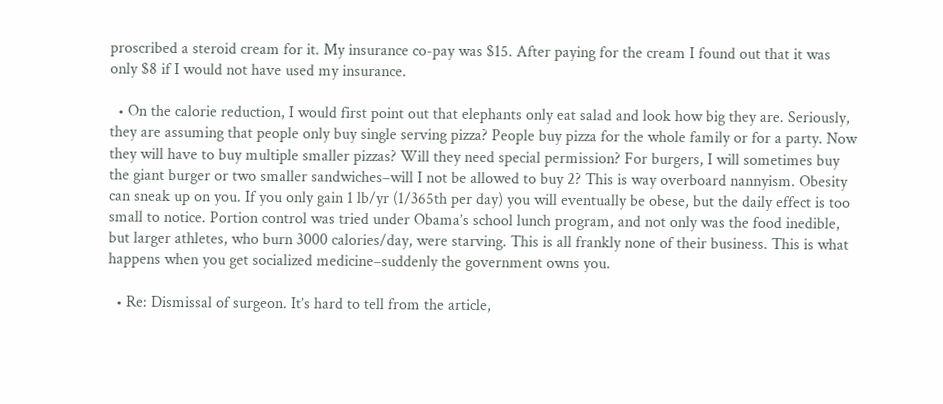proscribed a steroid cream for it. My insurance co-pay was $15. After paying for the cream I found out that it was only $8 if I would not have used my insurance.

  • On the calorie reduction, I would first point out that elephants only eat salad and look how big they are. Seriously, they are assuming that people only buy single serving pizza? People buy pizza for the whole family or for a party. Now they will have to buy multiple smaller pizzas? Will they need special permission? For burgers, I will sometimes buy the giant burger or two smaller sandwiches–will I not be allowed to buy 2? This is way overboard nannyism. Obesity can sneak up on you. If you only gain 1 lb/yr (1/365th per day) you will eventually be obese, but the daily effect is too small to notice. Portion control was tried under Obama’s school lunch program, and not only was the food inedible, but larger athletes, who burn 3000 calories/day, were starving. This is all frankly none of their business. This is what happens when you get socialized medicine–suddenly the government owns you.

  • Re: Dismissal of surgeon. It’s hard to tell from the article,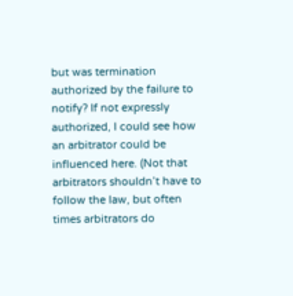but was termination authorized by the failure to notify? If not expressly authorized, I could see how an arbitrator could be influenced here. (Not that arbitrators shouldn’t have to follow the law, but often times arbitrators do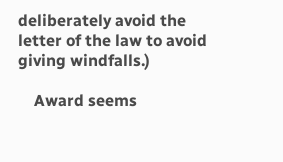deliberately avoid the letter of the law to avoid giving windfalls.)

    Award seems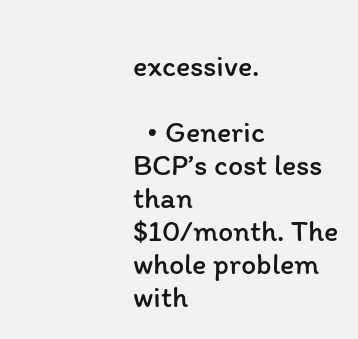excessive.

  • Generic BCP’s cost less than $10/month. The whole problem with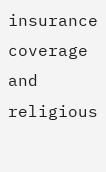insurance coverage and religious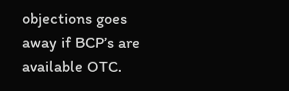objections goes away if BCP’s are available OTC.